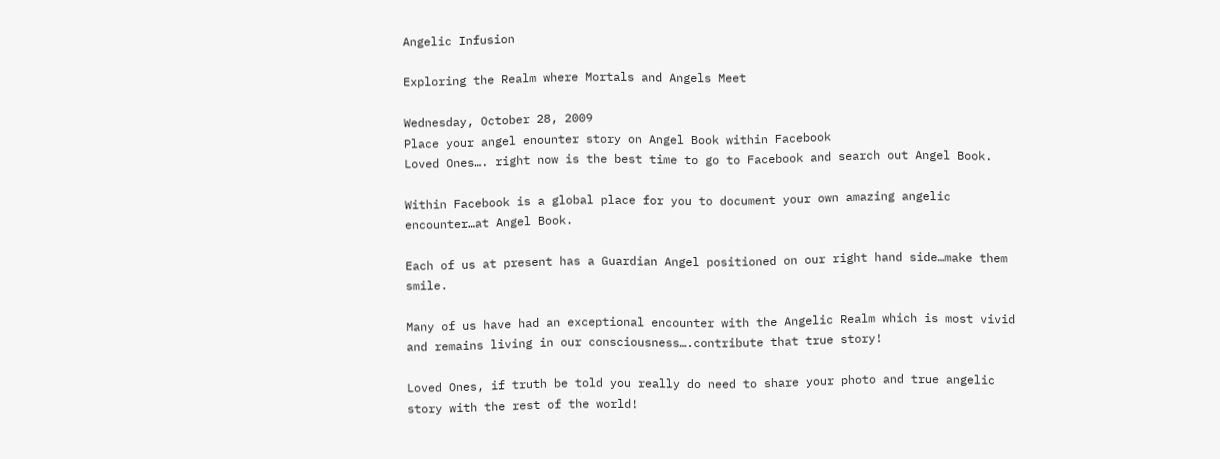Angelic Infusion

Exploring the Realm where Mortals and Angels Meet

Wednesday, October 28, 2009
Place your angel enounter story on Angel Book within Facebook
Loved Ones…. right now is the best time to go to Facebook and search out Angel Book.

Within Facebook is a global place for you to document your own amazing angelic encounter…at Angel Book.

Each of us at present has a Guardian Angel positioned on our right hand side…make them smile.

Many of us have had an exceptional encounter with the Angelic Realm which is most vivid and remains living in our consciousness….contribute that true story!

Loved Ones, if truth be told you really do need to share your photo and true angelic story with the rest of the world!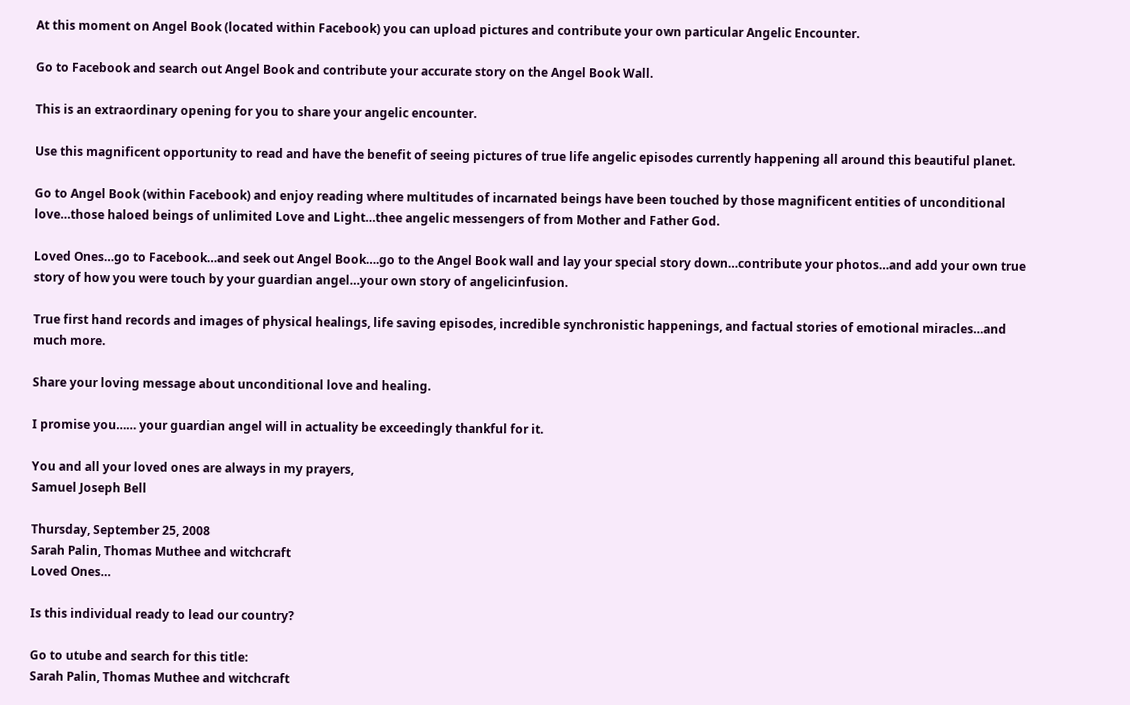At this moment on Angel Book (located within Facebook) you can upload pictures and contribute your own particular Angelic Encounter.

Go to Facebook and search out Angel Book and contribute your accurate story on the Angel Book Wall.

This is an extraordinary opening for you to share your angelic encounter.

Use this magnificent opportunity to read and have the benefit of seeing pictures of true life angelic episodes currently happening all around this beautiful planet.

Go to Angel Book (within Facebook) and enjoy reading where multitudes of incarnated beings have been touched by those magnificent entities of unconditional love…those haloed beings of unlimited Love and Light…thee angelic messengers of from Mother and Father God.

Loved Ones…go to Facebook…and seek out Angel Book….go to the Angel Book wall and lay your special story down…contribute your photos…and add your own true story of how you were touch by your guardian angel…your own story of angelicinfusion.

True first hand records and images of physical healings, life saving episodes, incredible synchronistic happenings, and factual stories of emotional miracles…and much more.

Share your loving message about unconditional love and healing.

I promise you…… your guardian angel will in actuality be exceedingly thankful for it.

You and all your loved ones are always in my prayers,
Samuel Joseph Bell

Thursday, September 25, 2008
Sarah Palin, Thomas Muthee and witchcraft
Loved Ones…

Is this individual ready to lead our country?

Go to utube and search for this title:
Sarah Palin, Thomas Muthee and witchcraft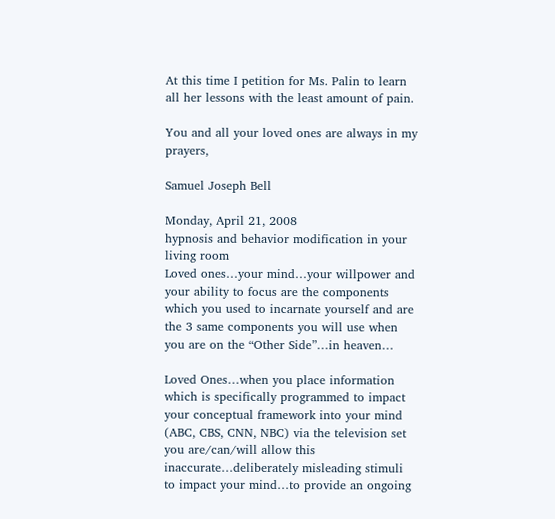At this time I petition for Ms. Palin to learn all her lessons with the least amount of pain.

You and all your loved ones are always in my prayers,

Samuel Joseph Bell

Monday, April 21, 2008
hypnosis and behavior modification in your living room
Loved ones…your mind…your willpower and your ability to focus are the components which you used to incarnate yourself and are the 3 same components you will use when you are on the “Other Side”…in heaven…

Loved Ones…when you place information which is specifically programmed to impact your conceptual framework into your mind (ABC, CBS, CNN, NBC) via the television set you are/can/will allow this inaccurate…deliberately misleading stimuli to impact your mind…to provide an ongoing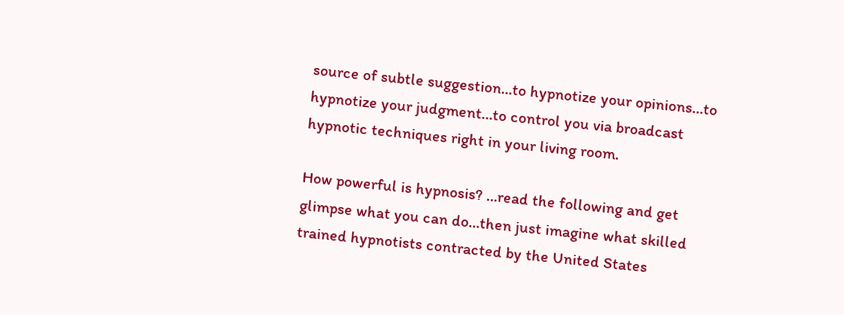source of subtle suggestion…to hypnotize your opinions…to hypnotize your judgment…to control you via broadcast hypnotic techniques right in your living room.

How powerful is hypnosis? …read the following and get glimpse what you can do…then just imagine what skilled trained hypnotists contracted by the United States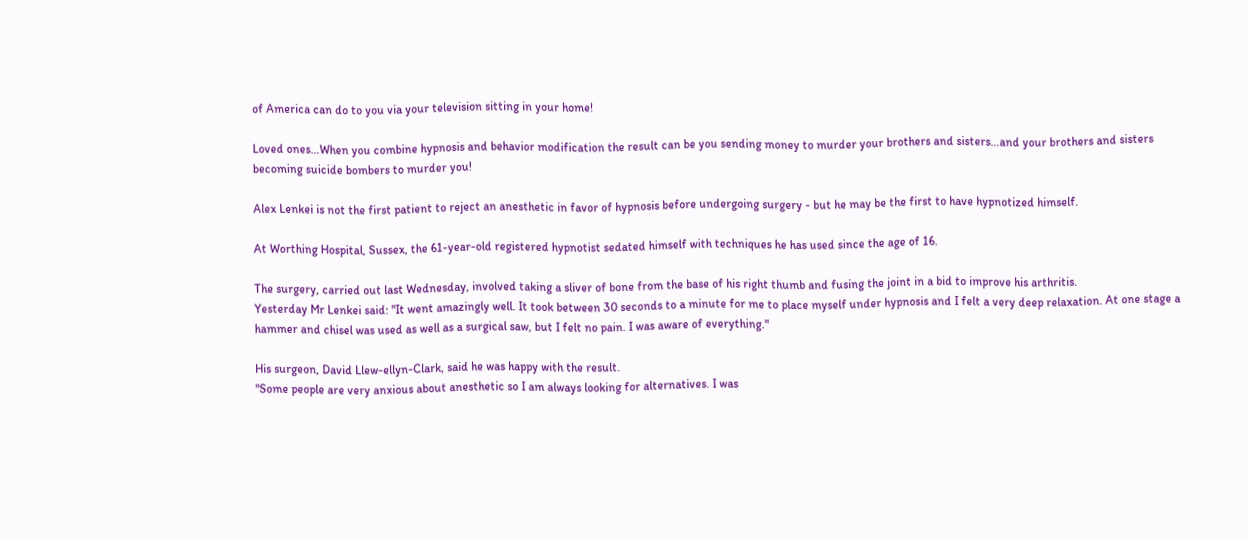of America can do to you via your television sitting in your home!

Loved ones…When you combine hypnosis and behavior modification the result can be you sending money to murder your brothers and sisters…and your brothers and sisters becoming suicide bombers to murder you!

Alex Lenkei is not the first patient to reject an anesthetic in favor of hypnosis before undergoing surgery - but he may be the first to have hypnotized himself.

At Worthing Hospital, Sussex, the 61-year-old registered hypnotist sedated himself with techniques he has used since the age of 16.

The surgery, carried out last Wednesday, involved taking a sliver of bone from the base of his right thumb and fusing the joint in a bid to improve his arthritis.
Yesterday Mr Lenkei said: "It went amazingly well. It took between 30 seconds to a minute for me to place myself under hypnosis and I felt a very deep relaxation. At one stage a hammer and chisel was used as well as a surgical saw, but I felt no pain. I was aware of everything."

His surgeon, David Llew-ellyn-Clark, said he was happy with the result.
"Some people are very anxious about anesthetic so I am always looking for alternatives. I was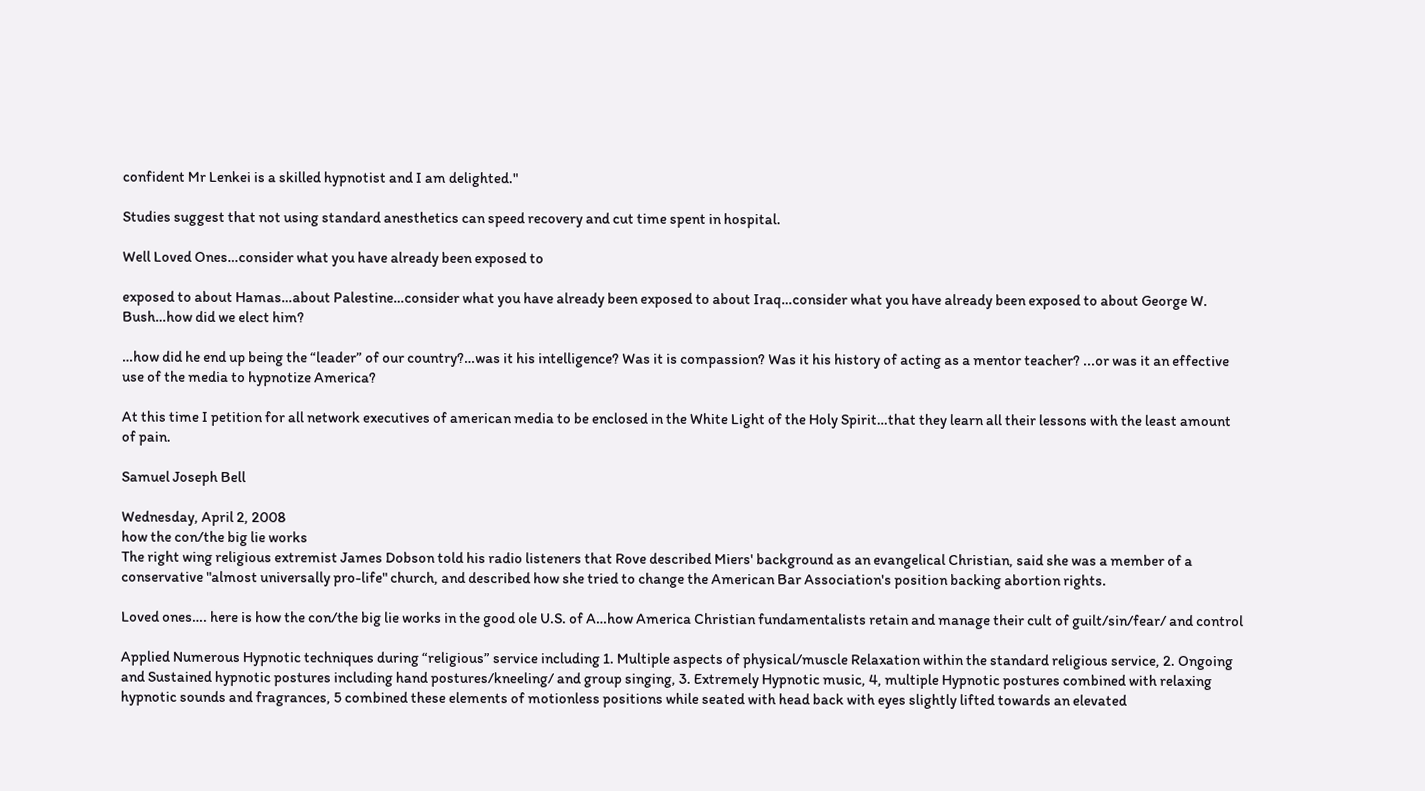confident Mr Lenkei is a skilled hypnotist and I am delighted."

Studies suggest that not using standard anesthetics can speed recovery and cut time spent in hospital.

Well Loved Ones…consider what you have already been exposed to

exposed to about Hamas…about Palestine…consider what you have already been exposed to about Iraq…consider what you have already been exposed to about George W. Bush…how did we elect him?

…how did he end up being the “leader” of our country?…was it his intelligence? Was it is compassion? Was it his history of acting as a mentor teacher? ...or was it an effective use of the media to hypnotize America?

At this time I petition for all network executives of american media to be enclosed in the White Light of the Holy Spirit…that they learn all their lessons with the least amount of pain.

Samuel Joseph Bell

Wednesday, April 2, 2008
how the con/the big lie works
The right wing religious extremist James Dobson told his radio listeners that Rove described Miers' background as an evangelical Christian, said she was a member of a conservative "almost universally pro-life" church, and described how she tried to change the American Bar Association's position backing abortion rights.

Loved ones…. here is how the con/the big lie works in the good ole U.S. of A…how America Christian fundamentalists retain and manage their cult of guilt/sin/fear/ and control

Applied Numerous Hypnotic techniques during “religious” service including 1. Multiple aspects of physical/muscle Relaxation within the standard religious service, 2. Ongoing and Sustained hypnotic postures including hand postures/kneeling/ and group singing, 3. Extremely Hypnotic music, 4, multiple Hypnotic postures combined with relaxing hypnotic sounds and fragrances, 5 combined these elements of motionless positions while seated with head back with eyes slightly lifted towards an elevated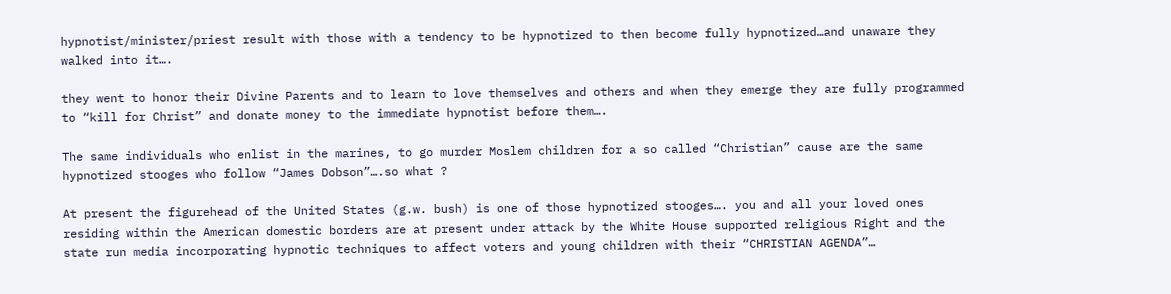hypnotist/minister/priest result with those with a tendency to be hypnotized to then become fully hypnotized…and unaware they walked into it….

they went to honor their Divine Parents and to learn to love themselves and others and when they emerge they are fully programmed to “kill for Christ” and donate money to the immediate hypnotist before them….

The same individuals who enlist in the marines, to go murder Moslem children for a so called “Christian” cause are the same hypnotized stooges who follow “James Dobson”….so what ?

At present the figurehead of the United States (g.w. bush) is one of those hypnotized stooges…. you and all your loved ones residing within the American domestic borders are at present under attack by the White House supported religious Right and the state run media incorporating hypnotic techniques to affect voters and young children with their “CHRISTIAN AGENDA”…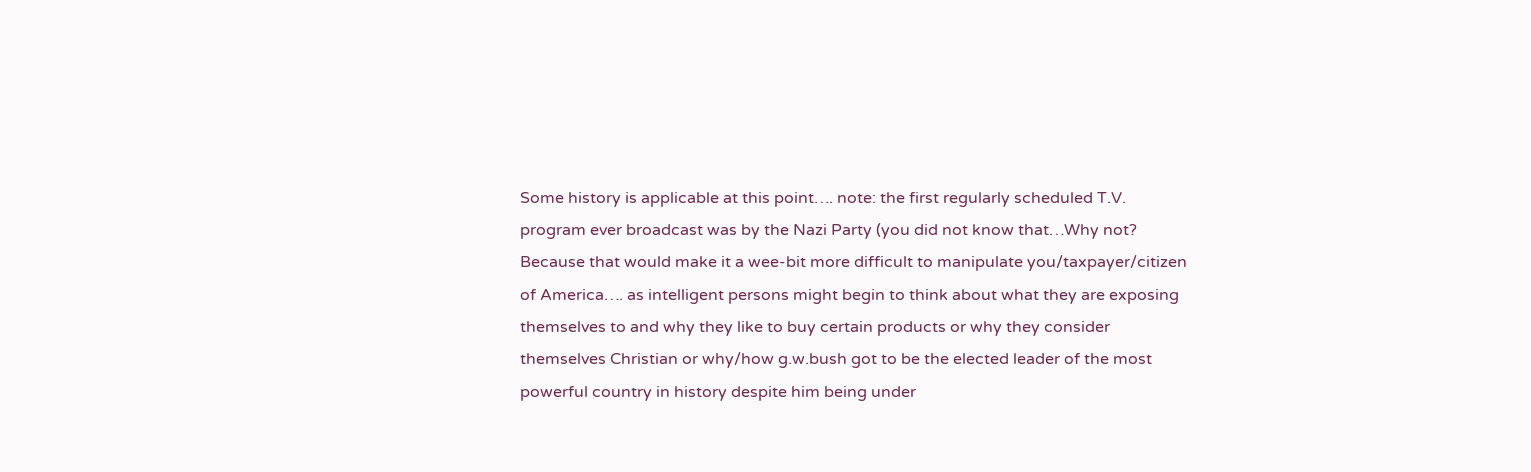Some history is applicable at this point…. note: the first regularly scheduled T.V. program ever broadcast was by the Nazi Party (you did not know that…Why not? Because that would make it a wee-bit more difficult to manipulate you/taxpayer/citizen of America…. as intelligent persons might begin to think about what they are exposing themselves to and why they like to buy certain products or why they consider themselves Christian or why/how g.w.bush got to be the elected leader of the most powerful country in history despite him being under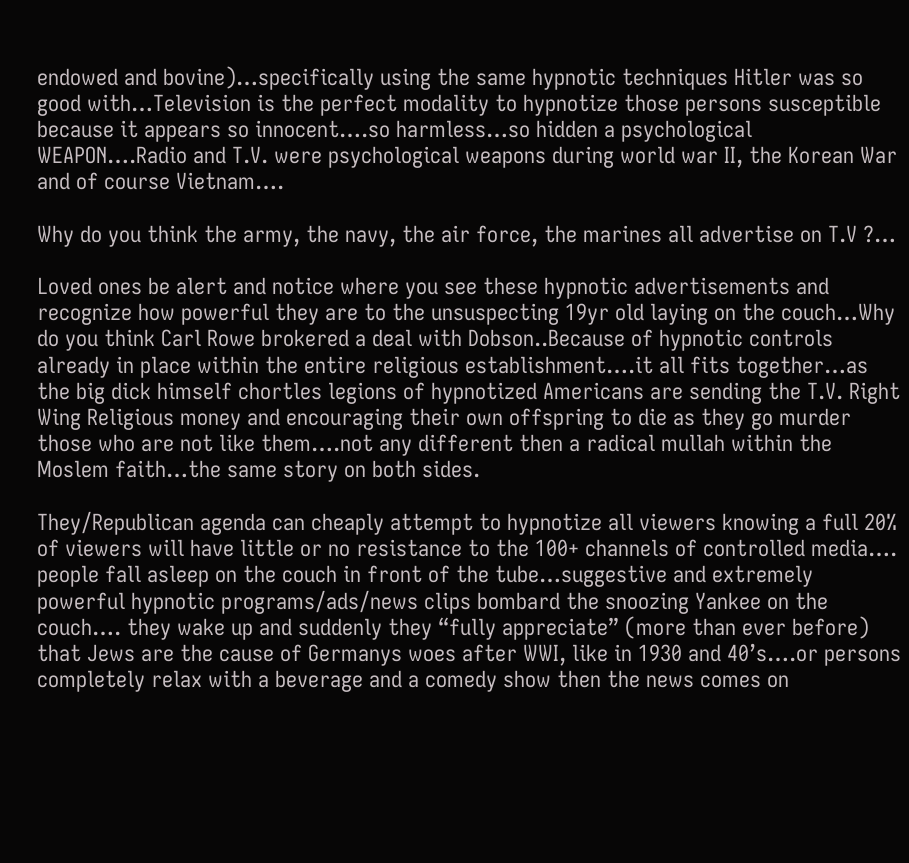endowed and bovine)…specifically using the same hypnotic techniques Hitler was so good with…Television is the perfect modality to hypnotize those persons susceptible because it appears so innocent….so harmless…so hidden a psychological WEAPON….Radio and T.V. were psychological weapons during world war II, the Korean War and of course Vietnam….

Why do you think the army, the navy, the air force, the marines all advertise on T.V ?…

Loved ones be alert and notice where you see these hypnotic advertisements and recognize how powerful they are to the unsuspecting 19yr old laying on the couch…Why do you think Carl Rowe brokered a deal with Dobson..Because of hypnotic controls already in place within the entire religious establishment….it all fits together…as the big dick himself chortles legions of hypnotized Americans are sending the T.V. Right Wing Religious money and encouraging their own offspring to die as they go murder those who are not like them….not any different then a radical mullah within the Moslem faith…the same story on both sides.

They/Republican agenda can cheaply attempt to hypnotize all viewers knowing a full 20% of viewers will have little or no resistance to the 100+ channels of controlled media…. people fall asleep on the couch in front of the tube…suggestive and extremely powerful hypnotic programs/ads/news clips bombard the snoozing Yankee on the couch…. they wake up and suddenly they “fully appreciate” (more than ever before) that Jews are the cause of Germanys woes after WWI, like in 1930 and 40’s….or persons completely relax with a beverage and a comedy show then the news comes on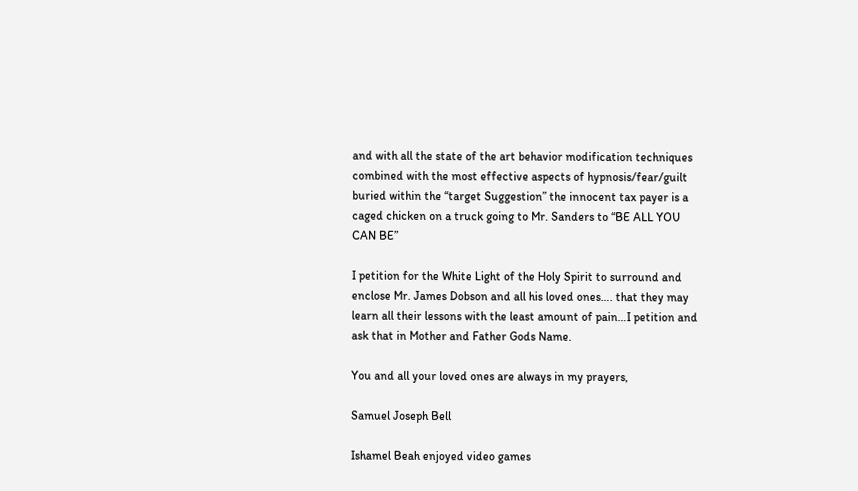and with all the state of the art behavior modification techniques combined with the most effective aspects of hypnosis/fear/guilt buried within the “target Suggestion” the innocent tax payer is a caged chicken on a truck going to Mr. Sanders to “BE ALL YOU CAN BE”

I petition for the White Light of the Holy Spirit to surround and enclose Mr. James Dobson and all his loved ones…. that they may learn all their lessons with the least amount of pain…I petition and ask that in Mother and Father Gods Name.

You and all your loved ones are always in my prayers,

Samuel Joseph Bell

Ishamel Beah enjoyed video games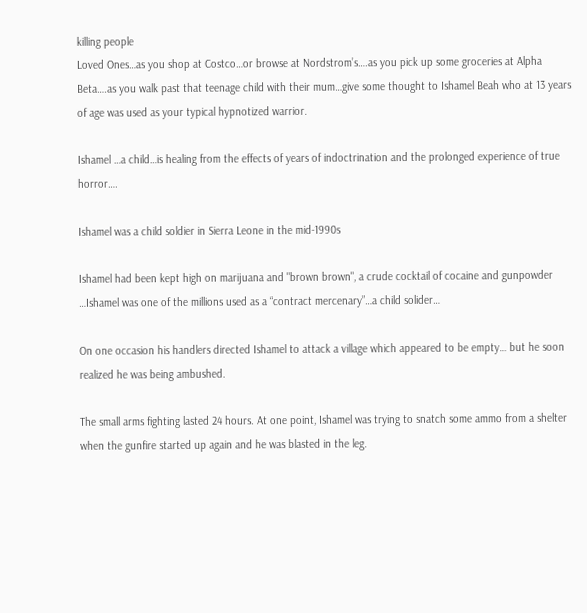killing people
Loved Ones…as you shop at Costco…or browse at Nordstrom’s….as you pick up some groceries at Alpha Beta….as you walk past that teenage child with their mum…give some thought to Ishamel Beah who at 13 years of age was used as your typical hypnotized warrior.

Ishamel …a child…is healing from the effects of years of indoctrination and the prolonged experience of true horror….

Ishamel was a child soldier in Sierra Leone in the mid-1990s

Ishamel had been kept high on marijuana and "brown brown", a crude cocktail of cocaine and gunpowder …Ishamel was one of the millions used as a “contract mercenary”…a child solider…

On one occasion his handlers directed Ishamel to attack a village which appeared to be empty… but he soon realized he was being ambushed.

The small arms fighting lasted 24 hours. At one point, Ishamel was trying to snatch some ammo from a shelter when the gunfire started up again and he was blasted in the leg.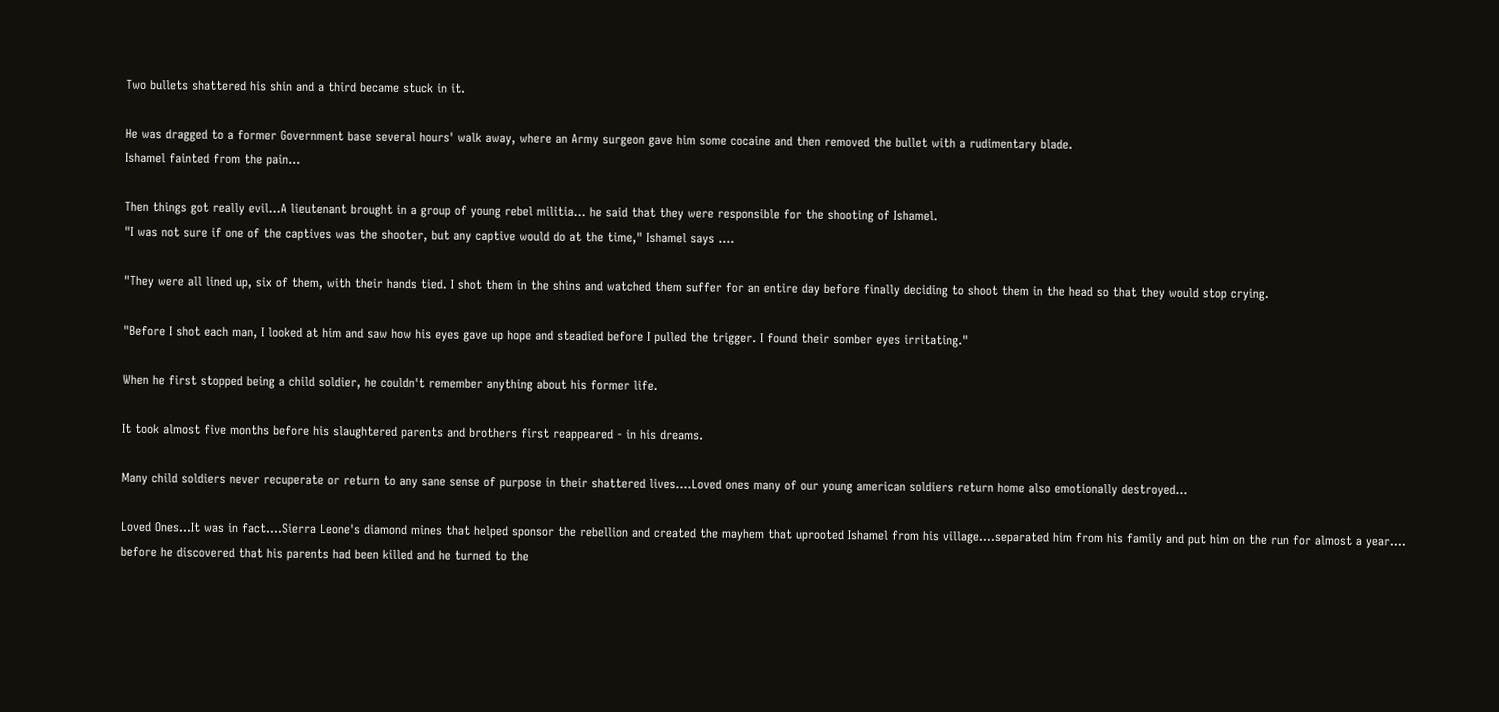Two bullets shattered his shin and a third became stuck in it.

He was dragged to a former Government base several hours' walk away, where an Army surgeon gave him some cocaine and then removed the bullet with a rudimentary blade.
Ishamel fainted from the pain…

Then things got really evil…A lieutenant brought in a group of young rebel militia… he said that they were responsible for the shooting of Ishamel.
"I was not sure if one of the captives was the shooter, but any captive would do at the time," Ishamel says ….

"They were all lined up, six of them, with their hands tied. I shot them in the shins and watched them suffer for an entire day before finally deciding to shoot them in the head so that they would stop crying.

"Before I shot each man, I looked at him and saw how his eyes gave up hope and steadied before I pulled the trigger. I found their somber eyes irritating."

When he first stopped being a child soldier, he couldn't remember anything about his former life.

It took almost five months before his slaughtered parents and brothers first reappeared - in his dreams.

Many child soldiers never recuperate or return to any sane sense of purpose in their shattered lives….Loved ones many of our young american soldiers return home also emotionally destroyed…

Loved Ones…It was in fact….Sierra Leone's diamond mines that helped sponsor the rebellion and created the mayhem that uprooted Ishamel from his village….separated him from his family and put him on the run for almost a year…. before he discovered that his parents had been killed and he turned to the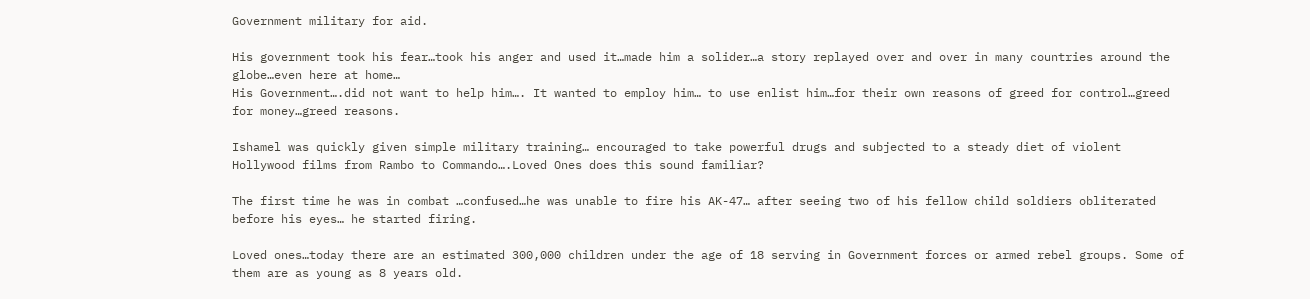Government military for aid.

His government took his fear…took his anger and used it…made him a solider…a story replayed over and over in many countries around the globe…even here at home…
His Government….did not want to help him…. It wanted to employ him… to use enlist him…for their own reasons of greed for control…greed for money…greed reasons.

Ishamel was quickly given simple military training… encouraged to take powerful drugs and subjected to a steady diet of violent Hollywood films from Rambo to Commando….Loved Ones does this sound familiar?

The first time he was in combat …confused…he was unable to fire his AK-47… after seeing two of his fellow child soldiers obliterated before his eyes… he started firing.

Loved ones…today there are an estimated 300,000 children under the age of 18 serving in Government forces or armed rebel groups. Some of them are as young as 8 years old.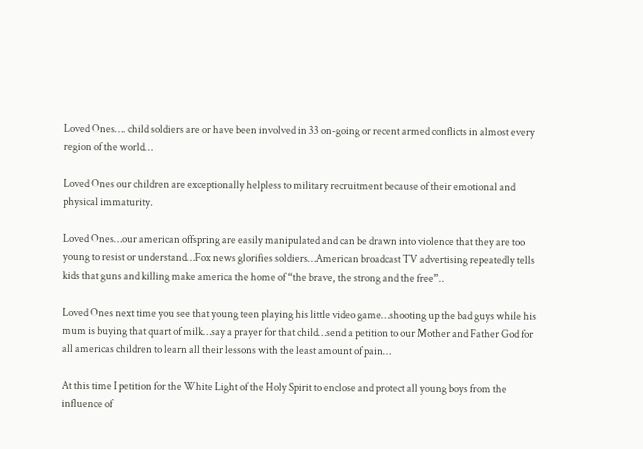Loved Ones…. child soldiers are or have been involved in 33 on-going or recent armed conflicts in almost every region of the world…

Loved Ones our children are exceptionally helpless to military recruitment because of their emotional and physical immaturity.

Loved Ones…our american offspring are easily manipulated and can be drawn into violence that they are too young to resist or understand…Fox news glorifies soldiers…American broadcast TV advertising repeatedly tells kids that guns and killing make america the home of “the brave, the strong and the free”..

Loved Ones next time you see that young teen playing his little video game…shooting up the bad guys while his mum is buying that quart of milk…say a prayer for that child…send a petition to our Mother and Father God for all americas children to learn all their lessons with the least amount of pain…

At this time I petition for the White Light of the Holy Spirit to enclose and protect all young boys from the influence of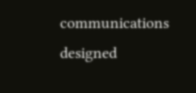communications designed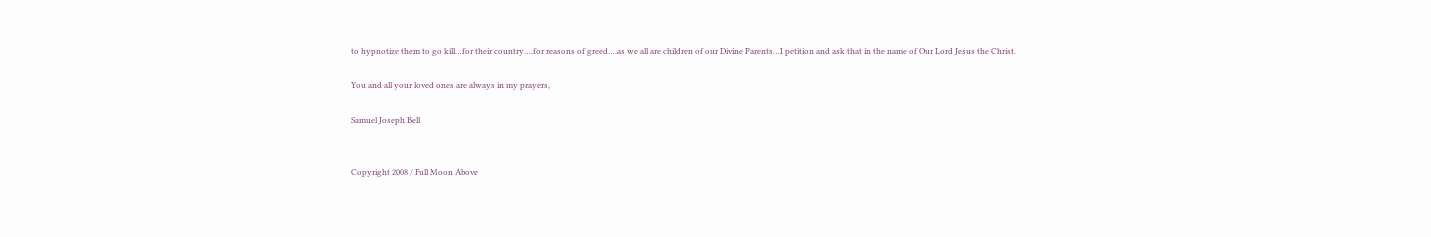to hypnotize them to go kill…for their country….for reasons of greed….as we all are children of our Divine Parents…I petition and ask that in the name of Our Lord Jesus the Christ.

You and all your loved ones are always in my prayers,

Samuel Joseph Bell


Copyright 2008 / Full Moon Above